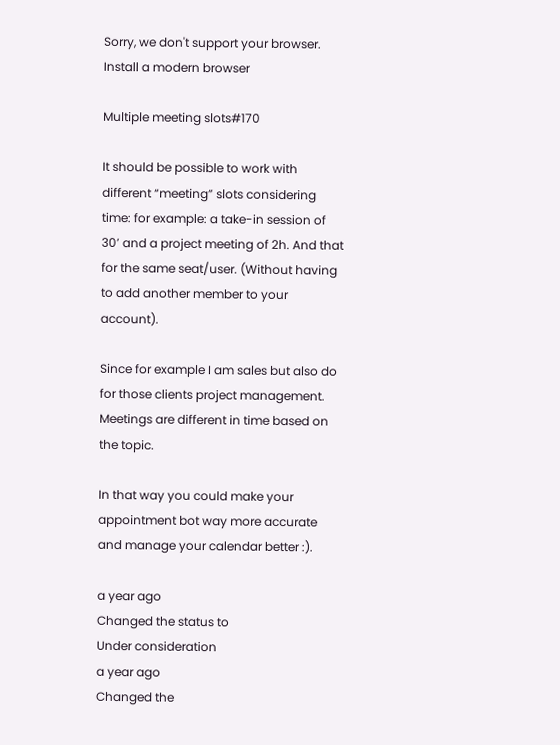Sorry, we don't support your browser.  Install a modern browser

Multiple meeting slots#170

It should be possible to work with different “meeting” slots considering time: for example: a take-in session of 30’ and a project meeting of 2h. And that for the same seat/user. (Without having to add another member to your account).

Since for example I am sales but also do for those clients project management. Meetings are different in time based on the topic.

In that way you could make your appointment bot way more accurate and manage your calendar better :).

a year ago
Changed the status to
Under consideration
a year ago
Changed the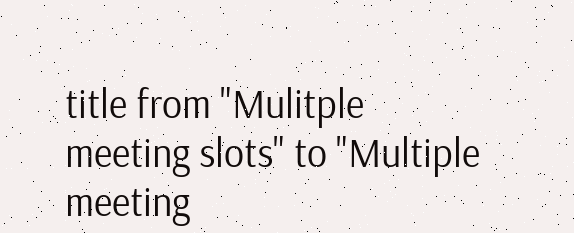title from "Mulitple meeting slots" to "Multiple meeting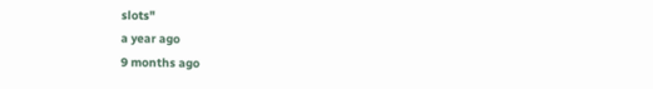slots"
a year ago
9 months ago